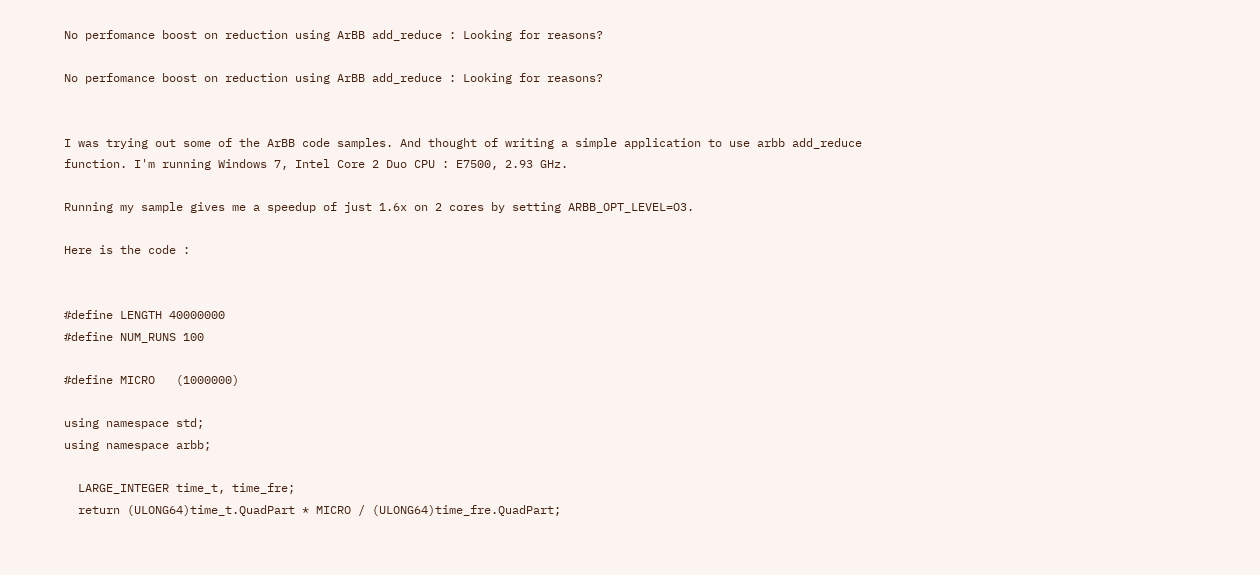No perfomance boost on reduction using ArBB add_reduce : Looking for reasons?

No perfomance boost on reduction using ArBB add_reduce : Looking for reasons?


I was trying out some of the ArBB code samples. And thought of writing a simple application to use arbb add_reduce function. I'm running Windows 7, Intel Core 2 Duo CPU : E7500, 2.93 GHz.

Running my sample gives me a speedup of just 1.6x on 2 cores by setting ARBB_OPT_LEVEL=O3.

Here is the code :


#define LENGTH 40000000
#define NUM_RUNS 100

#define MICRO   (1000000)

using namespace std;
using namespace arbb;

  LARGE_INTEGER time_t, time_fre;
  return (ULONG64)time_t.QuadPart * MICRO / (ULONG64)time_fre.QuadPart;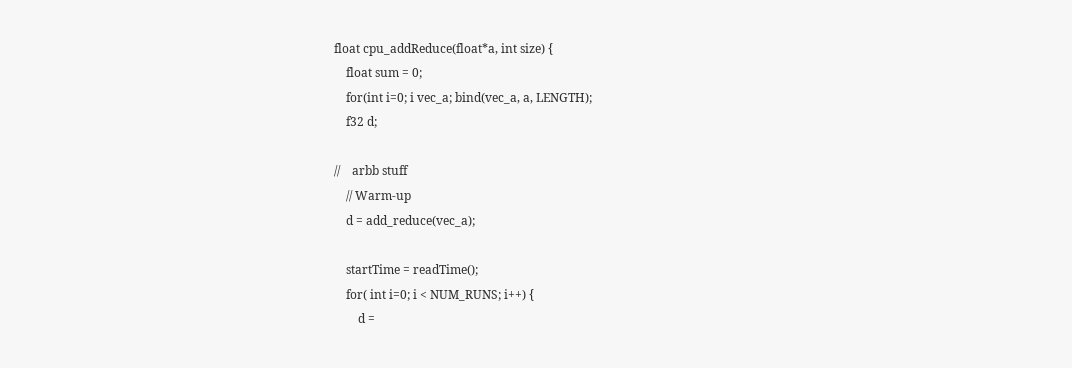float cpu_addReduce(float*a, int size) {
    float sum = 0;
    for(int i=0; i vec_a; bind(vec_a, a, LENGTH);
    f32 d;

//    arbb stuff
    // Warm-up
    d = add_reduce(vec_a);

    startTime = readTime();
    for( int i=0; i < NUM_RUNS; i++) {
        d =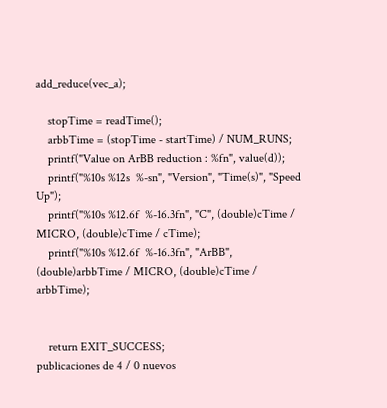add_reduce(vec_a);

    stopTime = readTime();
    arbbTime = (stopTime - startTime) / NUM_RUNS;
    printf("Value on ArBB reduction : %fn", value(d));
    printf("%10s %12s  %-sn", "Version", "Time(s)", "Speed Up");
    printf("%10s %12.6f  %-16.3fn", "C", (double)cTime / MICRO, (double)cTime / cTime);
    printf("%10s %12.6f  %-16.3fn", "ArBB", (double)arbbTime / MICRO, (double)cTime / arbbTime);


    return EXIT_SUCCESS;
publicaciones de 4 / 0 nuevos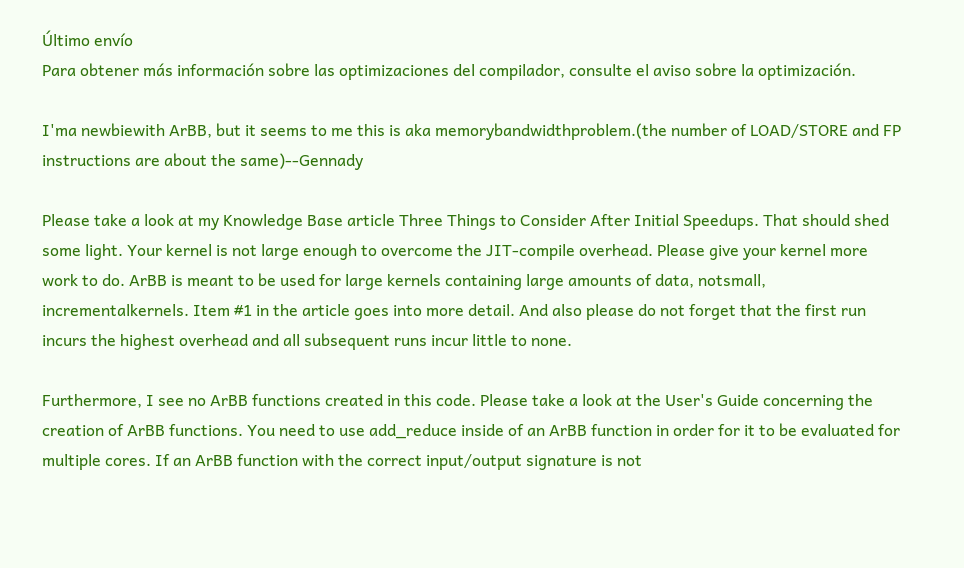Último envío
Para obtener más información sobre las optimizaciones del compilador, consulte el aviso sobre la optimización.

I'ma newbiewith ArBB, but it seems to me this is aka memorybandwidthproblem.(the number of LOAD/STORE and FP instructions are about the same)--Gennady

Please take a look at my Knowledge Base article Three Things to Consider After Initial Speedups. That should shed some light. Your kernel is not large enough to overcome the JIT-compile overhead. Please give your kernel more work to do. ArBB is meant to be used for large kernels containing large amounts of data, notsmall, incrementalkernels. Item #1 in the article goes into more detail. And also please do not forget that the first run incurs the highest overhead and all subsequent runs incur little to none.

Furthermore, I see no ArBB functions created in this code. Please take a look at the User's Guide concerning the creation of ArBB functions. You need to use add_reduce inside of an ArBB function in order for it to be evaluated for multiple cores. If an ArBB function with the correct input/output signature is not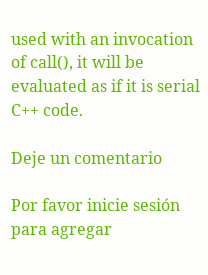used with an invocation of call(), it will be evaluated as if it is serial C++ code.

Deje un comentario

Por favor inicie sesión para agregar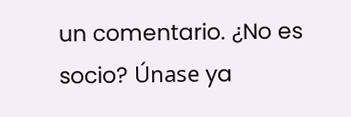un comentario. ¿No es socio? Únase ya